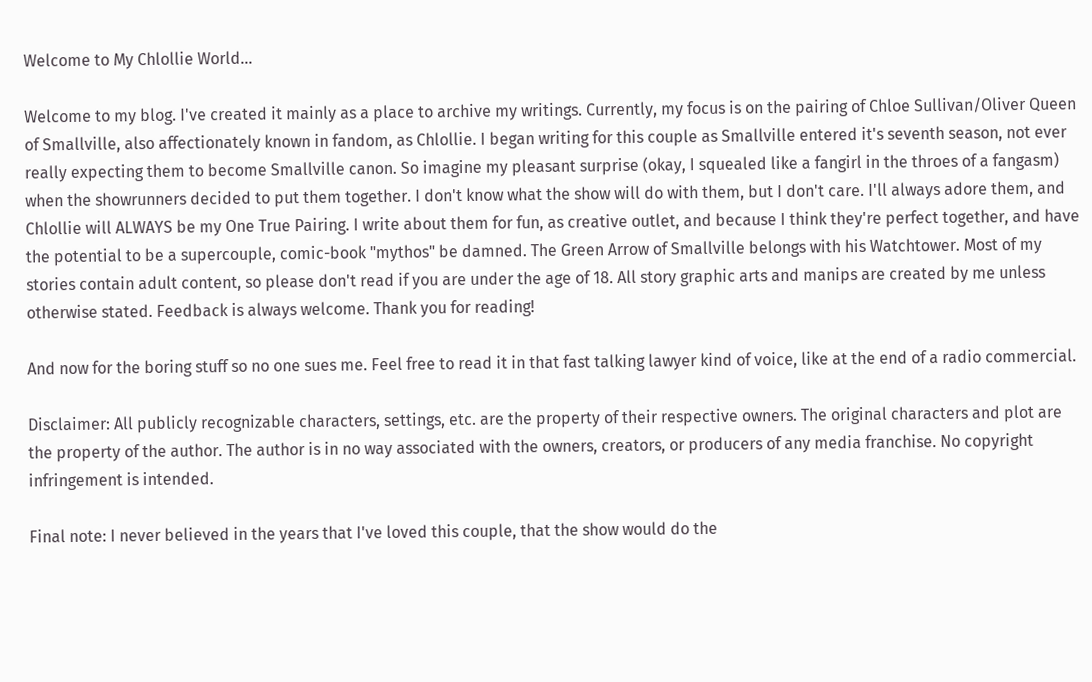Welcome to My Chlollie World...

Welcome to my blog. I've created it mainly as a place to archive my writings. Currently, my focus is on the pairing of Chloe Sullivan/Oliver Queen of Smallville, also affectionately known in fandom, as Chlollie. I began writing for this couple as Smallville entered it's seventh season, not ever really expecting them to become Smallville canon. So imagine my pleasant surprise (okay, I squealed like a fangirl in the throes of a fangasm) when the showrunners decided to put them together. I don't know what the show will do with them, but I don't care. I'll always adore them, and Chlollie will ALWAYS be my One True Pairing. I write about them for fun, as creative outlet, and because I think they're perfect together, and have the potential to be a supercouple, comic-book "mythos" be damned. The Green Arrow of Smallville belongs with his Watchtower. Most of my stories contain adult content, so please don't read if you are under the age of 18. All story graphic arts and manips are created by me unless otherwise stated. Feedback is always welcome. Thank you for reading!

And now for the boring stuff so no one sues me. Feel free to read it in that fast talking lawyer kind of voice, like at the end of a radio commercial.

Disclaimer: All publicly recognizable characters, settings, etc. are the property of their respective owners. The original characters and plot are the property of the author. The author is in no way associated with the owners, creators, or producers of any media franchise. No copyright infringement is intended.

Final note: I never believed in the years that I've loved this couple, that the show would do the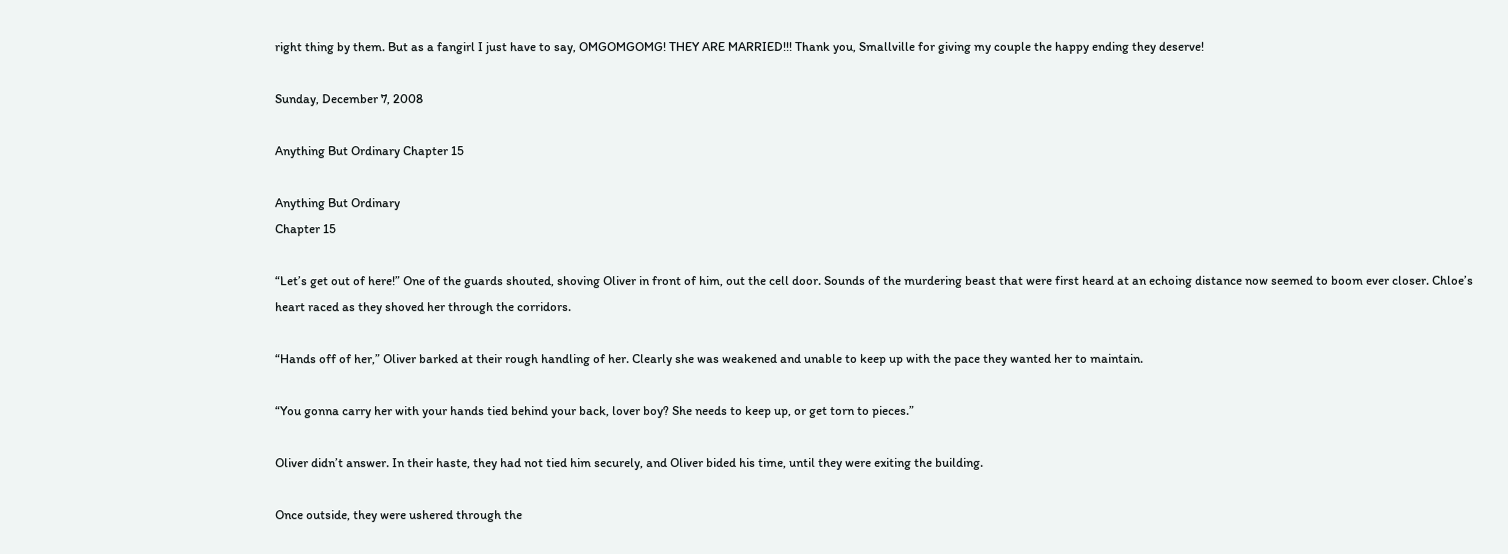right thing by them. But as a fangirl I just have to say, OMGOMGOMG! THEY ARE MARRIED!!! Thank you, Smallville for giving my couple the happy ending they deserve!

Sunday, December 7, 2008

Anything But Ordinary Chapter 15

Anything But Ordinary
Chapter 15

“Let’s get out of here!” One of the guards shouted, shoving Oliver in front of him, out the cell door. Sounds of the murdering beast that were first heard at an echoing distance now seemed to boom ever closer. Chloe’s heart raced as they shoved her through the corridors.

“Hands off of her,” Oliver barked at their rough handling of her. Clearly she was weakened and unable to keep up with the pace they wanted her to maintain.

“You gonna carry her with your hands tied behind your back, lover boy? She needs to keep up, or get torn to pieces.”

Oliver didn’t answer. In their haste, they had not tied him securely, and Oliver bided his time, until they were exiting the building.

Once outside, they were ushered through the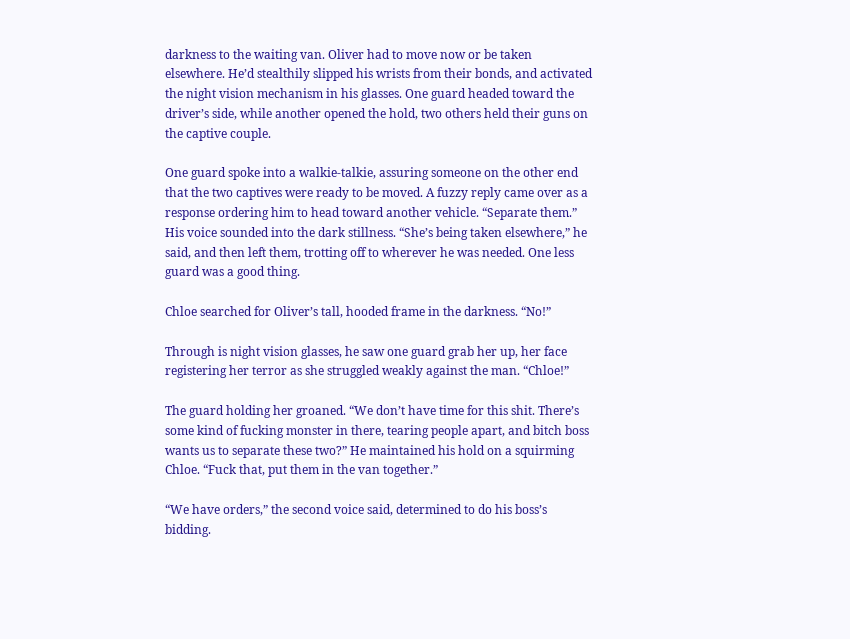darkness to the waiting van. Oliver had to move now or be taken elsewhere. He’d stealthily slipped his wrists from their bonds, and activated the night vision mechanism in his glasses. One guard headed toward the driver’s side, while another opened the hold, two others held their guns on the captive couple.

One guard spoke into a walkie-talkie, assuring someone on the other end that the two captives were ready to be moved. A fuzzy reply came over as a response ordering him to head toward another vehicle. “Separate them.” His voice sounded into the dark stillness. “She’s being taken elsewhere,” he said, and then left them, trotting off to wherever he was needed. One less guard was a good thing.

Chloe searched for Oliver’s tall, hooded frame in the darkness. “No!”

Through is night vision glasses, he saw one guard grab her up, her face registering her terror as she struggled weakly against the man. “Chloe!”

The guard holding her groaned. “We don’t have time for this shit. There’s some kind of fucking monster in there, tearing people apart, and bitch boss wants us to separate these two?” He maintained his hold on a squirming Chloe. “Fuck that, put them in the van together.”

“We have orders,” the second voice said, determined to do his boss’s bidding.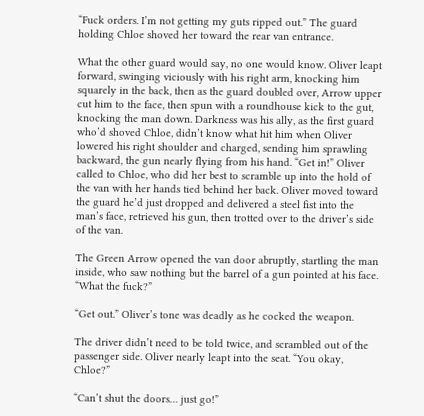“Fuck orders. I’m not getting my guts ripped out.” The guard holding Chloe shoved her toward the rear van entrance.

What the other guard would say, no one would know. Oliver leapt forward, swinging viciously with his right arm, knocking him squarely in the back, then as the guard doubled over, Arrow upper cut him to the face, then spun with a roundhouse kick to the gut, knocking the man down. Darkness was his ally, as the first guard who’d shoved Chloe, didn’t know what hit him when Oliver lowered his right shoulder and charged, sending him sprawling backward, the gun nearly flying from his hand. “Get in!” Oliver called to Chloe, who did her best to scramble up into the hold of the van with her hands tied behind her back. Oliver moved toward the guard he’d just dropped and delivered a steel fist into the man’s face, retrieved his gun, then trotted over to the driver’s side of the van.

The Green Arrow opened the van door abruptly, startling the man inside, who saw nothing but the barrel of a gun pointed at his face. “What the fuck?”

“Get out.” Oliver’s tone was deadly as he cocked the weapon.

The driver didn’t need to be told twice, and scrambled out of the passenger side. Oliver nearly leapt into the seat. “You okay, Chloe?”

“Can’t shut the doors… just go!”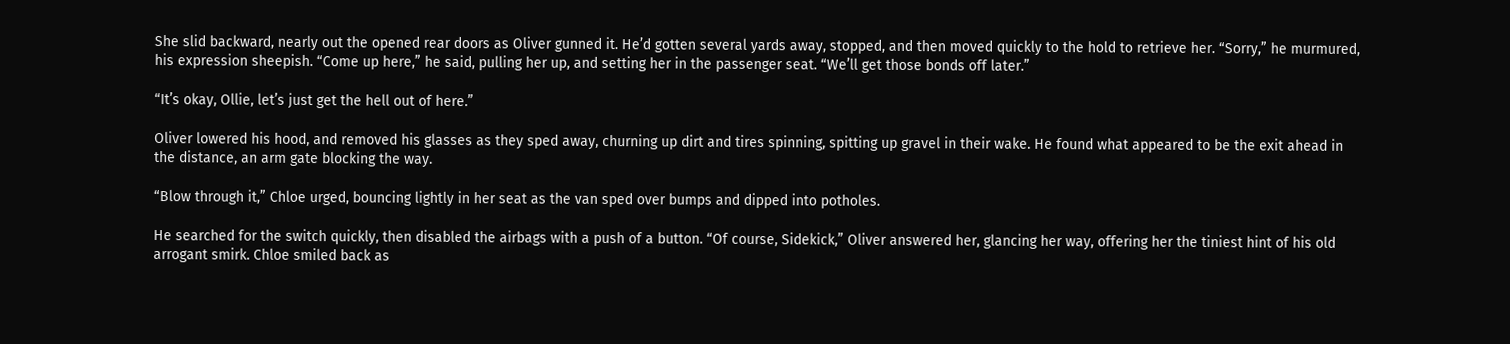She slid backward, nearly out the opened rear doors as Oliver gunned it. He’d gotten several yards away, stopped, and then moved quickly to the hold to retrieve her. “Sorry,” he murmured, his expression sheepish. “Come up here,” he said, pulling her up, and setting her in the passenger seat. “We’ll get those bonds off later.”

“It’s okay, Ollie, let’s just get the hell out of here.”

Oliver lowered his hood, and removed his glasses as they sped away, churning up dirt and tires spinning, spitting up gravel in their wake. He found what appeared to be the exit ahead in the distance, an arm gate blocking the way.

“Blow through it,” Chloe urged, bouncing lightly in her seat as the van sped over bumps and dipped into potholes.

He searched for the switch quickly, then disabled the airbags with a push of a button. “Of course, Sidekick,” Oliver answered her, glancing her way, offering her the tiniest hint of his old arrogant smirk. Chloe smiled back as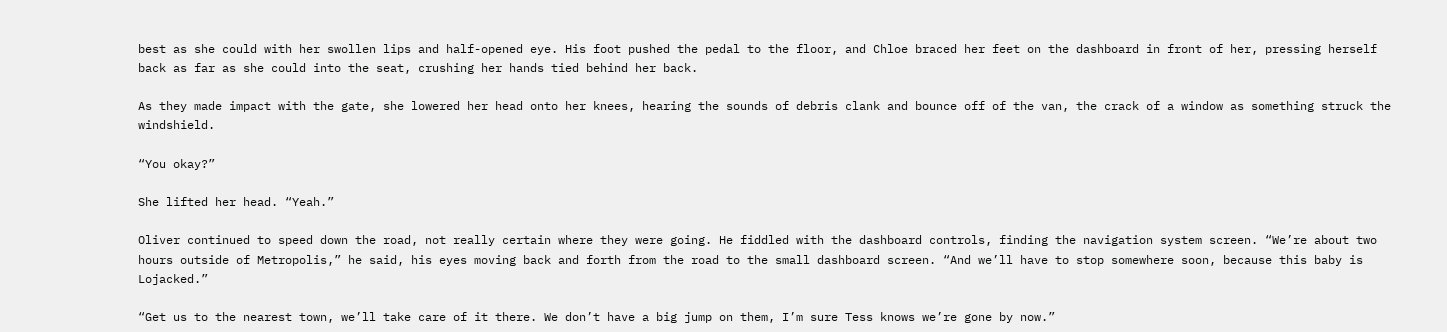best as she could with her swollen lips and half-opened eye. His foot pushed the pedal to the floor, and Chloe braced her feet on the dashboard in front of her, pressing herself back as far as she could into the seat, crushing her hands tied behind her back.

As they made impact with the gate, she lowered her head onto her knees, hearing the sounds of debris clank and bounce off of the van, the crack of a window as something struck the windshield.

“You okay?”

She lifted her head. “Yeah.”

Oliver continued to speed down the road, not really certain where they were going. He fiddled with the dashboard controls, finding the navigation system screen. “We’re about two hours outside of Metropolis,” he said, his eyes moving back and forth from the road to the small dashboard screen. “And we’ll have to stop somewhere soon, because this baby is Lojacked.”

“Get us to the nearest town, we’ll take care of it there. We don’t have a big jump on them, I’m sure Tess knows we’re gone by now.”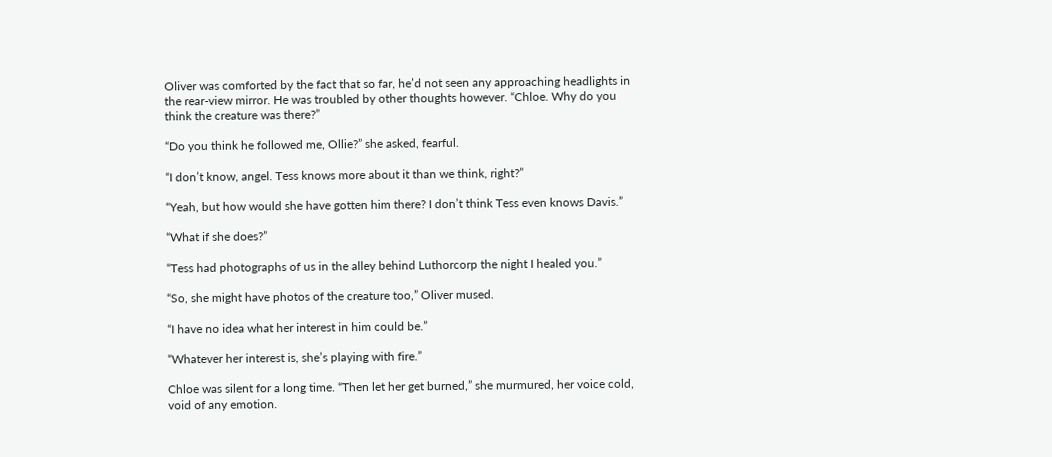Oliver was comforted by the fact that so far, he’d not seen any approaching headlights in the rear-view mirror. He was troubled by other thoughts however. “Chloe. Why do you think the creature was there?”

“Do you think he followed me, Ollie?” she asked, fearful.

“I don’t know, angel. Tess knows more about it than we think, right?”

“Yeah, but how would she have gotten him there? I don’t think Tess even knows Davis.”

“What if she does?”

“Tess had photographs of us in the alley behind Luthorcorp the night I healed you.”

“So, she might have photos of the creature too,” Oliver mused.

“I have no idea what her interest in him could be.”

“Whatever her interest is, she’s playing with fire.”

Chloe was silent for a long time. “Then let her get burned,” she murmured, her voice cold, void of any emotion.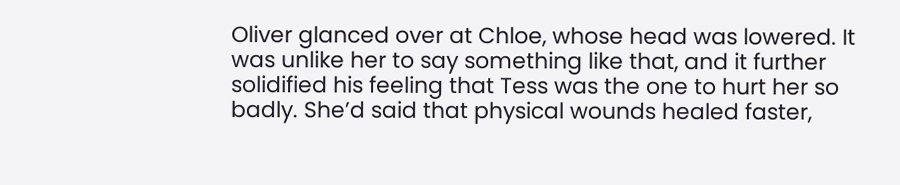Oliver glanced over at Chloe, whose head was lowered. It was unlike her to say something like that, and it further solidified his feeling that Tess was the one to hurt her so badly. She’d said that physical wounds healed faster,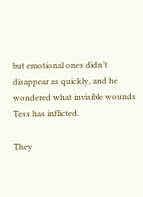but emotional ones didn’t disappear as quickly, and he wondered what invisible wounds Tess has inflicted.

They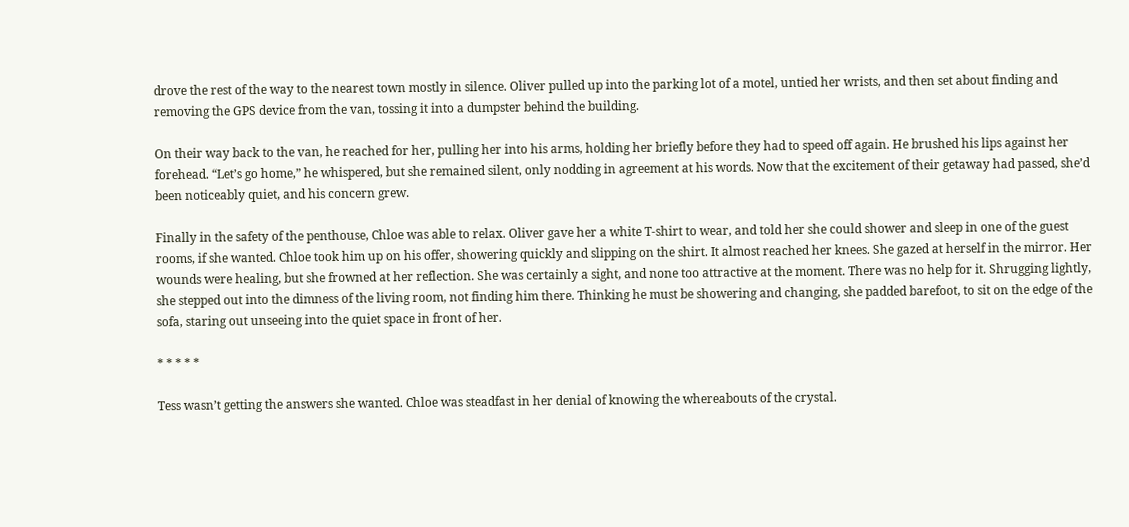drove the rest of the way to the nearest town mostly in silence. Oliver pulled up into the parking lot of a motel, untied her wrists, and then set about finding and removing the GPS device from the van, tossing it into a dumpster behind the building.

On their way back to the van, he reached for her, pulling her into his arms, holding her briefly before they had to speed off again. He brushed his lips against her forehead. “Let’s go home,” he whispered, but she remained silent, only nodding in agreement at his words. Now that the excitement of their getaway had passed, she’d been noticeably quiet, and his concern grew.

Finally in the safety of the penthouse, Chloe was able to relax. Oliver gave her a white T-shirt to wear, and told her she could shower and sleep in one of the guest rooms, if she wanted. Chloe took him up on his offer, showering quickly and slipping on the shirt. It almost reached her knees. She gazed at herself in the mirror. Her wounds were healing, but she frowned at her reflection. She was certainly a sight, and none too attractive at the moment. There was no help for it. Shrugging lightly, she stepped out into the dimness of the living room, not finding him there. Thinking he must be showering and changing, she padded barefoot, to sit on the edge of the sofa, staring out unseeing into the quiet space in front of her.

* * * * *

Tess wasn’t getting the answers she wanted. Chloe was steadfast in her denial of knowing the whereabouts of the crystal.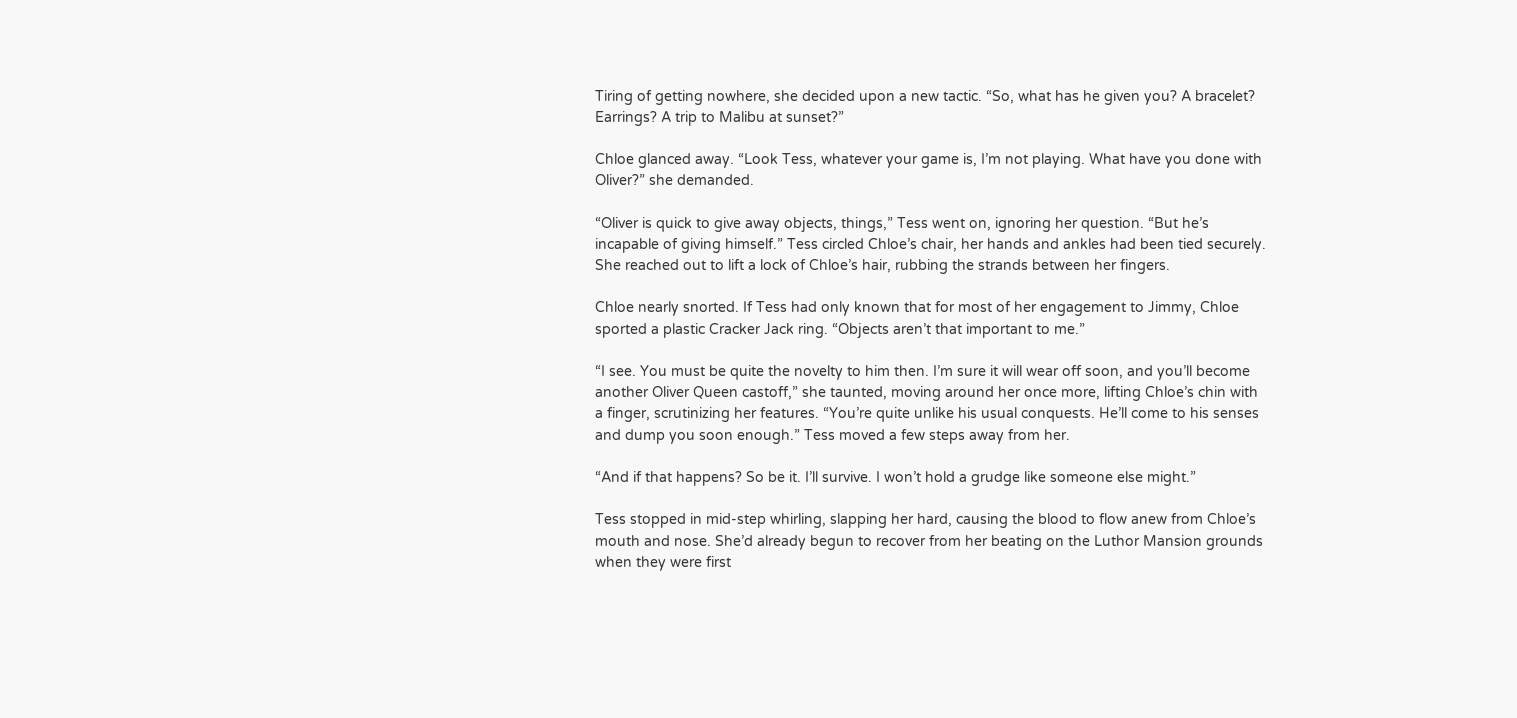Tiring of getting nowhere, she decided upon a new tactic. “So, what has he given you? A bracelet? Earrings? A trip to Malibu at sunset?”

Chloe glanced away. “Look Tess, whatever your game is, I’m not playing. What have you done with Oliver?” she demanded.

“Oliver is quick to give away objects, things,” Tess went on, ignoring her question. “But he’s incapable of giving himself.” Tess circled Chloe’s chair, her hands and ankles had been tied securely. She reached out to lift a lock of Chloe’s hair, rubbing the strands between her fingers.

Chloe nearly snorted. If Tess had only known that for most of her engagement to Jimmy, Chloe sported a plastic Cracker Jack ring. “Objects aren’t that important to me.”

“I see. You must be quite the novelty to him then. I’m sure it will wear off soon, and you’ll become another Oliver Queen castoff,” she taunted, moving around her once more, lifting Chloe’s chin with a finger, scrutinizing her features. “You’re quite unlike his usual conquests. He’ll come to his senses and dump you soon enough.” Tess moved a few steps away from her.

“And if that happens? So be it. I’ll survive. I won’t hold a grudge like someone else might.”

Tess stopped in mid-step whirling, slapping her hard, causing the blood to flow anew from Chloe’s mouth and nose. She’d already begun to recover from her beating on the Luthor Mansion grounds when they were first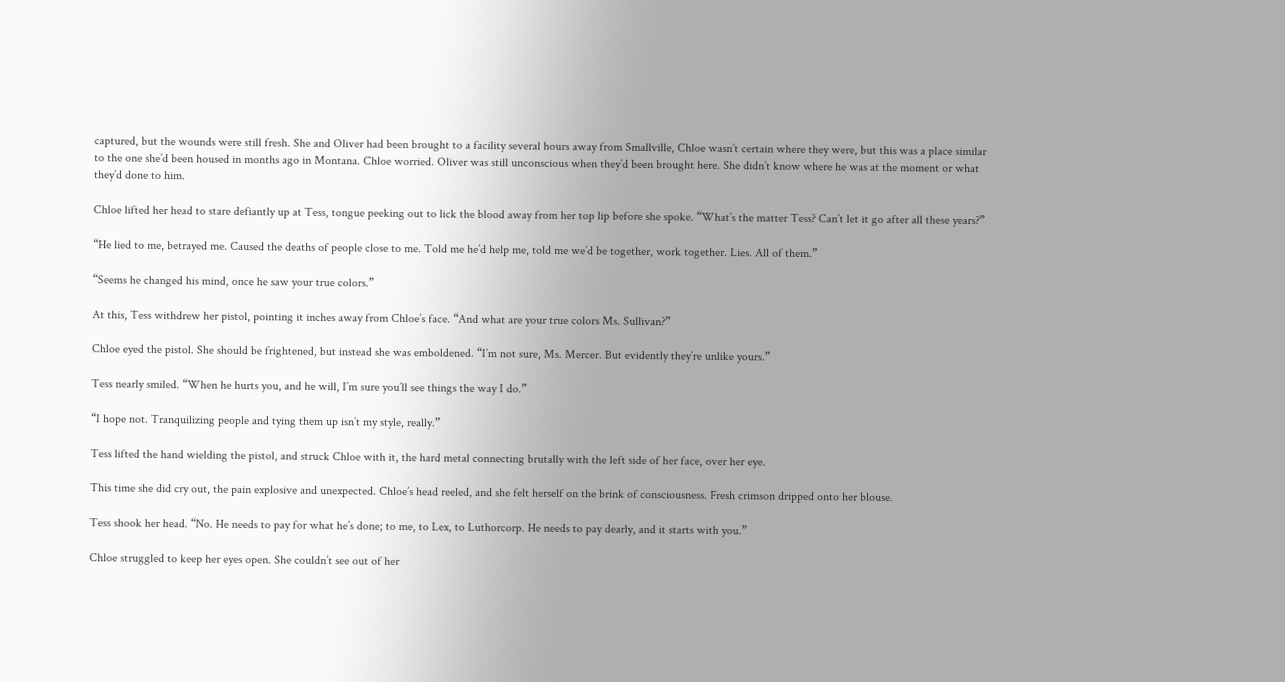captured, but the wounds were still fresh. She and Oliver had been brought to a facility several hours away from Smallville, Chloe wasn’t certain where they were, but this was a place similar to the one she’d been housed in months ago in Montana. Chloe worried. Oliver was still unconscious when they’d been brought here. She didn’t know where he was at the moment or what they’d done to him.

Chloe lifted her head to stare defiantly up at Tess, tongue peeking out to lick the blood away from her top lip before she spoke. “What’s the matter Tess? Can’t let it go after all these years?”

“He lied to me, betrayed me. Caused the deaths of people close to me. Told me he’d help me, told me we’d be together, work together. Lies. All of them.”

“Seems he changed his mind, once he saw your true colors.”

At this, Tess withdrew her pistol, pointing it inches away from Chloe’s face. “And what are your true colors Ms. Sullivan?”

Chloe eyed the pistol. She should be frightened, but instead she was emboldened. “I’m not sure, Ms. Mercer. But evidently they’re unlike yours.”

Tess nearly smiled. “When he hurts you, and he will, I’m sure you’ll see things the way I do.”

“I hope not. Tranquilizing people and tying them up isn’t my style, really.”

Tess lifted the hand wielding the pistol, and struck Chloe with it, the hard metal connecting brutally with the left side of her face, over her eye.

This time she did cry out, the pain explosive and unexpected. Chloe’s head reeled, and she felt herself on the brink of consciousness. Fresh crimson dripped onto her blouse.

Tess shook her head. “No. He needs to pay for what he’s done; to me, to Lex, to Luthorcorp. He needs to pay dearly, and it starts with you.”

Chloe struggled to keep her eyes open. She couldn’t see out of her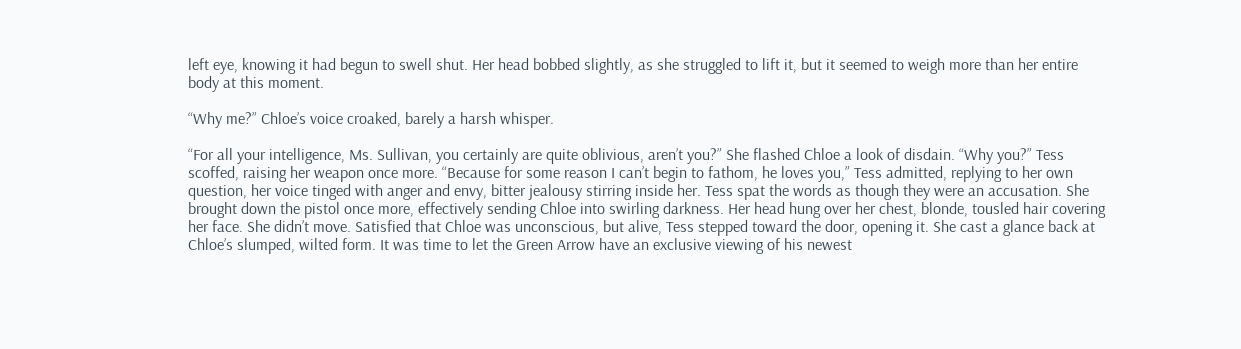left eye, knowing it had begun to swell shut. Her head bobbed slightly, as she struggled to lift it, but it seemed to weigh more than her entire body at this moment.

“Why me?” Chloe’s voice croaked, barely a harsh whisper.

“For all your intelligence, Ms. Sullivan, you certainly are quite oblivious, aren’t you?” She flashed Chloe a look of disdain. “Why you?” Tess scoffed, raising her weapon once more. “Because for some reason I can’t begin to fathom, he loves you,” Tess admitted, replying to her own question, her voice tinged with anger and envy, bitter jealousy stirring inside her. Tess spat the words as though they were an accusation. She brought down the pistol once more, effectively sending Chloe into swirling darkness. Her head hung over her chest, blonde, tousled hair covering her face. She didn’t move. Satisfied that Chloe was unconscious, but alive, Tess stepped toward the door, opening it. She cast a glance back at Chloe’s slumped, wilted form. It was time to let the Green Arrow have an exclusive viewing of his newest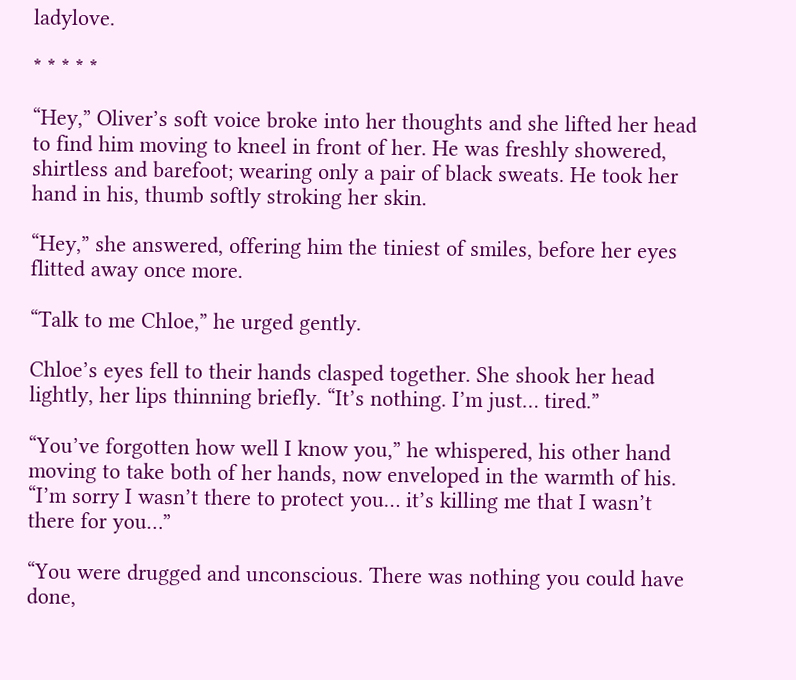ladylove.

* * * * *

“Hey,” Oliver’s soft voice broke into her thoughts and she lifted her head to find him moving to kneel in front of her. He was freshly showered, shirtless and barefoot; wearing only a pair of black sweats. He took her hand in his, thumb softly stroking her skin.

“Hey,” she answered, offering him the tiniest of smiles, before her eyes flitted away once more.

“Talk to me Chloe,” he urged gently.

Chloe’s eyes fell to their hands clasped together. She shook her head lightly, her lips thinning briefly. “It’s nothing. I’m just… tired.”

“You’ve forgotten how well I know you,” he whispered, his other hand moving to take both of her hands, now enveloped in the warmth of his. “I’m sorry I wasn’t there to protect you… it’s killing me that I wasn’t there for you…”

“You were drugged and unconscious. There was nothing you could have done,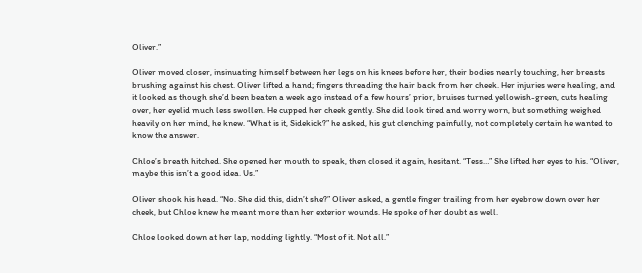Oliver.”

Oliver moved closer, insinuating himself between her legs on his knees before her, their bodies nearly touching, her breasts brushing against his chest. Oliver lifted a hand; fingers threading the hair back from her cheek. Her injuries were healing, and it looked as though she’d been beaten a week ago instead of a few hours’ prior, bruises turned yellowish-green, cuts healing over, her eyelid much less swollen. He cupped her cheek gently. She did look tired and worry worn, but something weighed heavily on her mind, he knew. “What is it, Sidekick?” he asked, his gut clenching painfully, not completely certain he wanted to know the answer.

Chloe’s breath hitched. She opened her mouth to speak, then closed it again, hesitant. “Tess…” She lifted her eyes to his. “Oliver, maybe this isn’t a good idea. Us.”

Oliver shook his head. “No. She did this, didn’t she?” Oliver asked, a gentle finger trailing from her eyebrow down over her cheek, but Chloe knew he meant more than her exterior wounds. He spoke of her doubt as well.

Chloe looked down at her lap, nodding lightly. “Most of it. Not all.”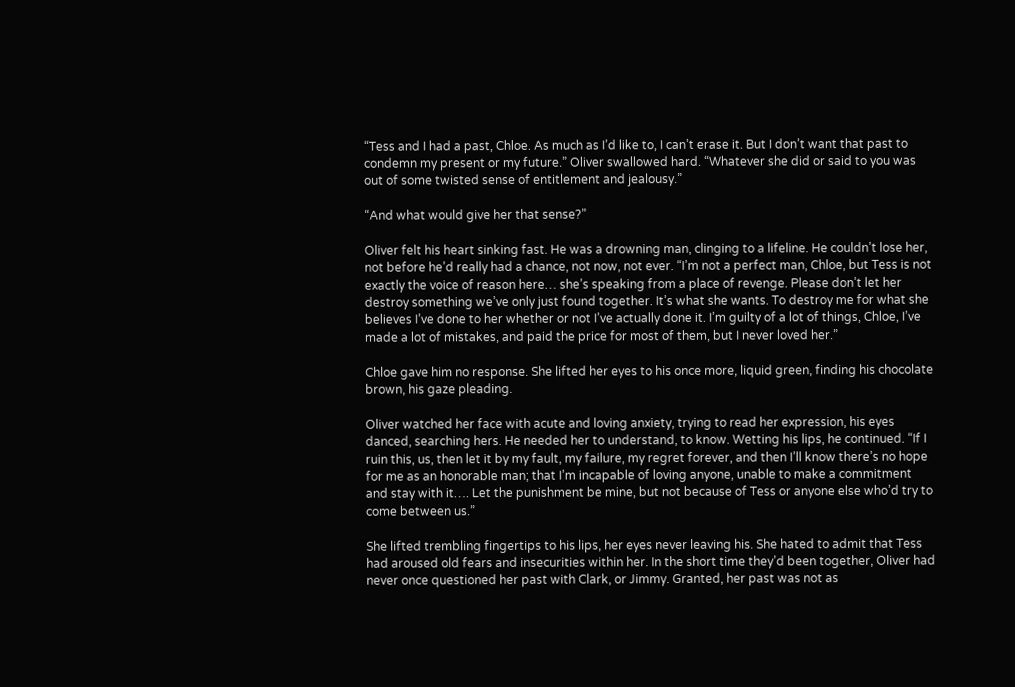“Tess and I had a past, Chloe. As much as I’d like to, I can’t erase it. But I don’t want that past to condemn my present or my future.” Oliver swallowed hard. “Whatever she did or said to you was out of some twisted sense of entitlement and jealousy.”

“And what would give her that sense?”

Oliver felt his heart sinking fast. He was a drowning man, clinging to a lifeline. He couldn’t lose her, not before he’d really had a chance, not now, not ever. “I’m not a perfect man, Chloe, but Tess is not exactly the voice of reason here… she’s speaking from a place of revenge. Please don’t let her destroy something we’ve only just found together. It’s what she wants. To destroy me for what she believes I’ve done to her whether or not I’ve actually done it. I’m guilty of a lot of things, Chloe, I’ve made a lot of mistakes, and paid the price for most of them, but I never loved her.”

Chloe gave him no response. She lifted her eyes to his once more, liquid green, finding his chocolate brown, his gaze pleading.

Oliver watched her face with acute and loving anxiety, trying to read her expression, his eyes danced, searching hers. He needed her to understand, to know. Wetting his lips, he continued. “If I ruin this, us, then let it by my fault, my failure, my regret forever, and then I’ll know there’s no hope for me as an honorable man; that I’m incapable of loving anyone, unable to make a commitment and stay with it…. Let the punishment be mine, but not because of Tess or anyone else who’d try to come between us.”

She lifted trembling fingertips to his lips, her eyes never leaving his. She hated to admit that Tess had aroused old fears and insecurities within her. In the short time they’d been together, Oliver had never once questioned her past with Clark, or Jimmy. Granted, her past was not as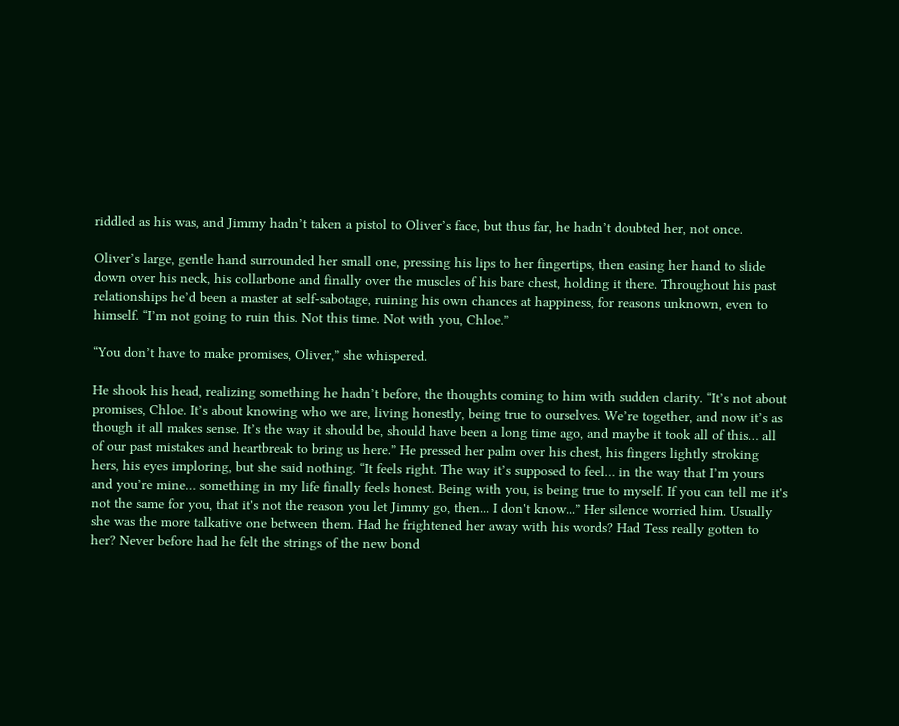riddled as his was, and Jimmy hadn’t taken a pistol to Oliver’s face, but thus far, he hadn’t doubted her, not once.

Oliver’s large, gentle hand surrounded her small one, pressing his lips to her fingertips, then easing her hand to slide down over his neck, his collarbone and finally over the muscles of his bare chest, holding it there. Throughout his past relationships he’d been a master at self-sabotage, ruining his own chances at happiness, for reasons unknown, even to himself. “I’m not going to ruin this. Not this time. Not with you, Chloe.”

“You don’t have to make promises, Oliver,” she whispered.

He shook his head, realizing something he hadn’t before, the thoughts coming to him with sudden clarity. “It’s not about promises, Chloe. It’s about knowing who we are, living honestly, being true to ourselves. We’re together, and now it’s as though it all makes sense. It’s the way it should be, should have been a long time ago, and maybe it took all of this… all of our past mistakes and heartbreak to bring us here.” He pressed her palm over his chest, his fingers lightly stroking hers, his eyes imploring, but she said nothing. “It feels right. The way it’s supposed to feel… in the way that I’m yours and you’re mine… something in my life finally feels honest. Being with you, is being true to myself. If you can tell me it's not the same for you, that it's not the reason you let Jimmy go, then... I don't know...” Her silence worried him. Usually she was the more talkative one between them. Had he frightened her away with his words? Had Tess really gotten to her? Never before had he felt the strings of the new bond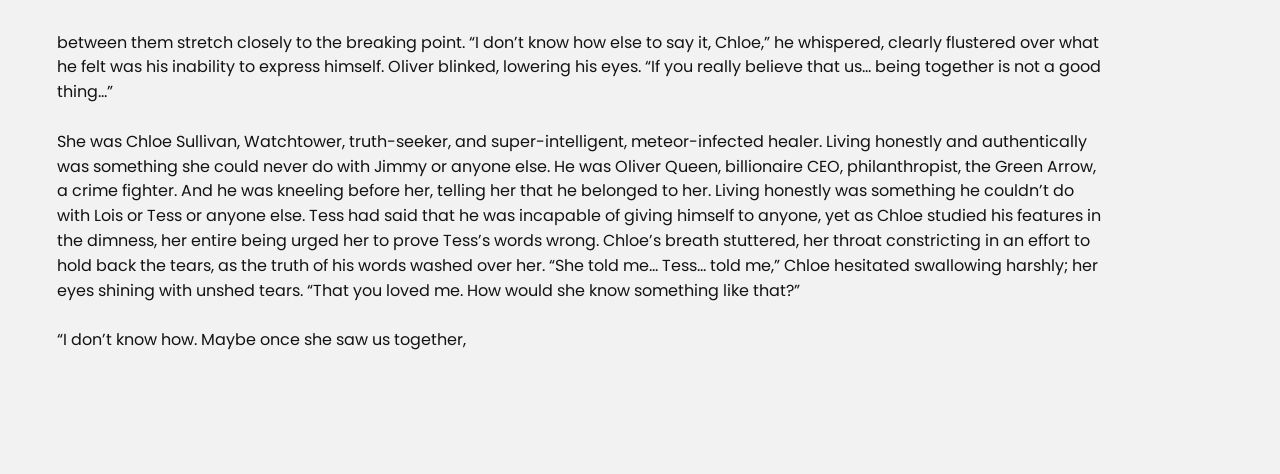between them stretch closely to the breaking point. “I don’t know how else to say it, Chloe,” he whispered, clearly flustered over what he felt was his inability to express himself. Oliver blinked, lowering his eyes. “If you really believe that us… being together is not a good thing…”

She was Chloe Sullivan, Watchtower, truth-seeker, and super-intelligent, meteor-infected healer. Living honestly and authentically was something she could never do with Jimmy or anyone else. He was Oliver Queen, billionaire CEO, philanthropist, the Green Arrow, a crime fighter. And he was kneeling before her, telling her that he belonged to her. Living honestly was something he couldn’t do with Lois or Tess or anyone else. Tess had said that he was incapable of giving himself to anyone, yet as Chloe studied his features in the dimness, her entire being urged her to prove Tess’s words wrong. Chloe’s breath stuttered, her throat constricting in an effort to hold back the tears, as the truth of his words washed over her. “She told me… Tess… told me,” Chloe hesitated swallowing harshly; her eyes shining with unshed tears. “That you loved me. How would she know something like that?”

“I don’t know how. Maybe once she saw us together,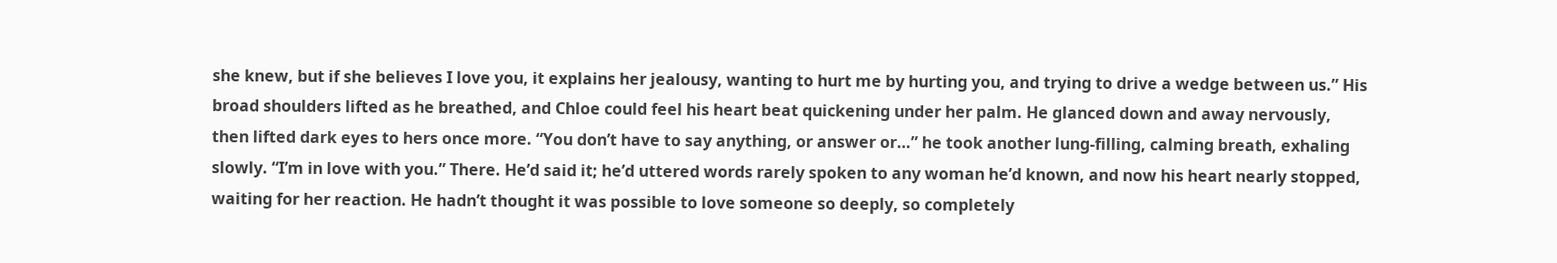she knew, but if she believes I love you, it explains her jealousy, wanting to hurt me by hurting you, and trying to drive a wedge between us.” His broad shoulders lifted as he breathed, and Chloe could feel his heart beat quickening under her palm. He glanced down and away nervously, then lifted dark eyes to hers once more. “You don’t have to say anything, or answer or…” he took another lung-filling, calming breath, exhaling slowly. “I’m in love with you.” There. He’d said it; he’d uttered words rarely spoken to any woman he’d known, and now his heart nearly stopped, waiting for her reaction. He hadn’t thought it was possible to love someone so deeply, so completely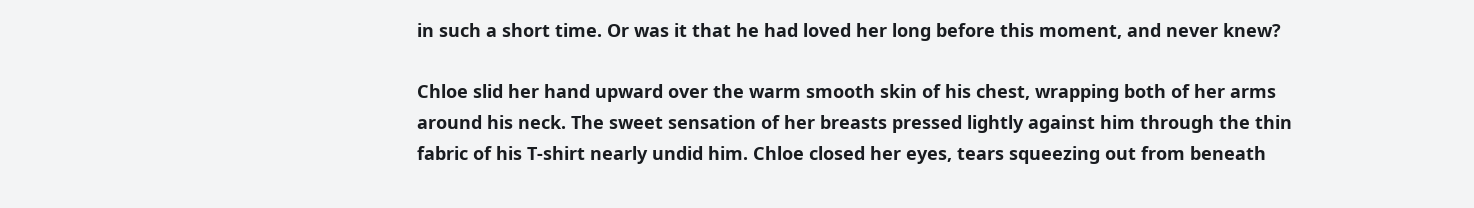in such a short time. Or was it that he had loved her long before this moment, and never knew?

Chloe slid her hand upward over the warm smooth skin of his chest, wrapping both of her arms around his neck. The sweet sensation of her breasts pressed lightly against him through the thin fabric of his T-shirt nearly undid him. Chloe closed her eyes, tears squeezing out from beneath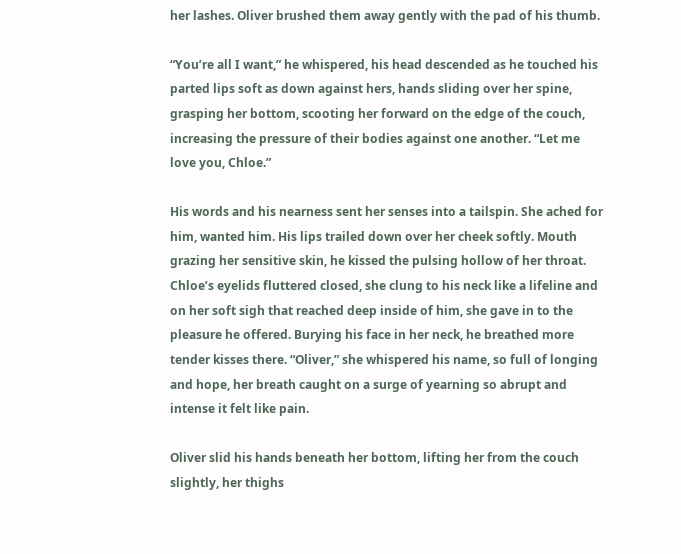her lashes. Oliver brushed them away gently with the pad of his thumb.

“You’re all I want,” he whispered, his head descended as he touched his parted lips soft as down against hers, hands sliding over her spine, grasping her bottom, scooting her forward on the edge of the couch, increasing the pressure of their bodies against one another. “Let me love you, Chloe.”

His words and his nearness sent her senses into a tailspin. She ached for him, wanted him. His lips trailed down over her cheek softly. Mouth grazing her sensitive skin, he kissed the pulsing hollow of her throat. Chloe’s eyelids fluttered closed, she clung to his neck like a lifeline and on her soft sigh that reached deep inside of him, she gave in to the pleasure he offered. Burying his face in her neck, he breathed more tender kisses there. “Oliver,” she whispered his name, so full of longing and hope, her breath caught on a surge of yearning so abrupt and intense it felt like pain.

Oliver slid his hands beneath her bottom, lifting her from the couch slightly, her thighs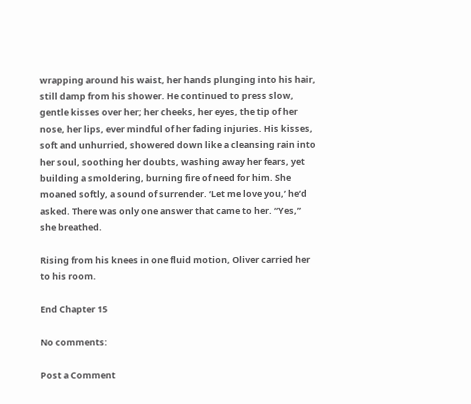wrapping around his waist, her hands plunging into his hair, still damp from his shower. He continued to press slow, gentle kisses over her; her cheeks, her eyes, the tip of her nose, her lips, ever mindful of her fading injuries. His kisses, soft and unhurried, showered down like a cleansing rain into her soul, soothing her doubts, washing away her fears, yet building a smoldering, burning fire of need for him. She moaned softly, a sound of surrender. ‘Let me love you,’ he’d asked. There was only one answer that came to her. “Yes,” she breathed.

Rising from his knees in one fluid motion, Oliver carried her to his room.

End Chapter 15

No comments:

Post a Comment